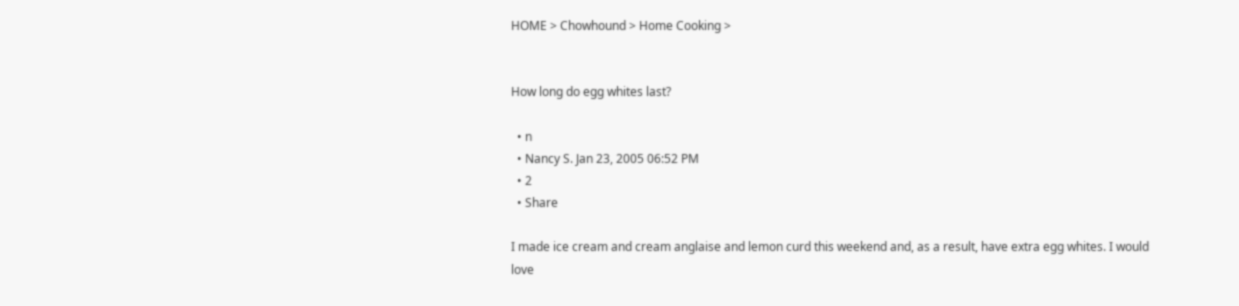HOME > Chowhound > Home Cooking >


How long do egg whites last?

  • n
  • Nancy S. Jan 23, 2005 06:52 PM
  • 2
  • Share

I made ice cream and cream anglaise and lemon curd this weekend and, as a result, have extra egg whites. I would love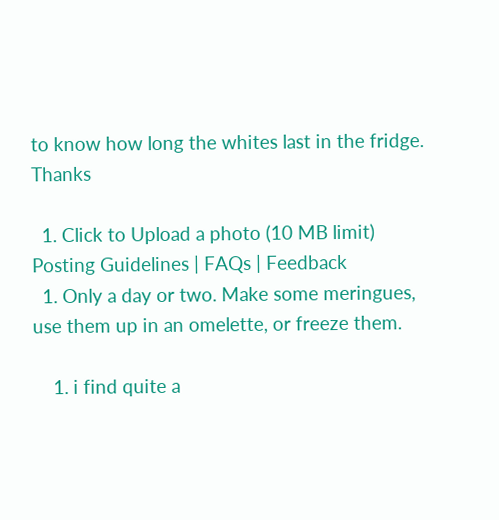to know how long the whites last in the fridge. Thanks

  1. Click to Upload a photo (10 MB limit)
Posting Guidelines | FAQs | Feedback
  1. Only a day or two. Make some meringues, use them up in an omelette, or freeze them.

    1. i find quite a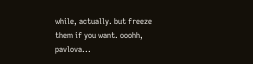while, actually. but freeze them if you want. ooohh, pavlova...